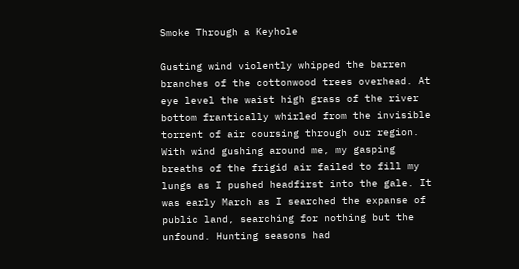Smoke Through a Keyhole

Gusting wind violently whipped the barren branches of the cottonwood trees overhead. At eye level the waist high grass of the river bottom frantically whirled from the invisible torrent of air coursing through our region. With wind gushing around me, my gasping breaths of the frigid air failed to fill my lungs as I pushed headfirst into the gale. It was early March as I searched the expanse of public land, searching for nothing but the unfound. Hunting seasons had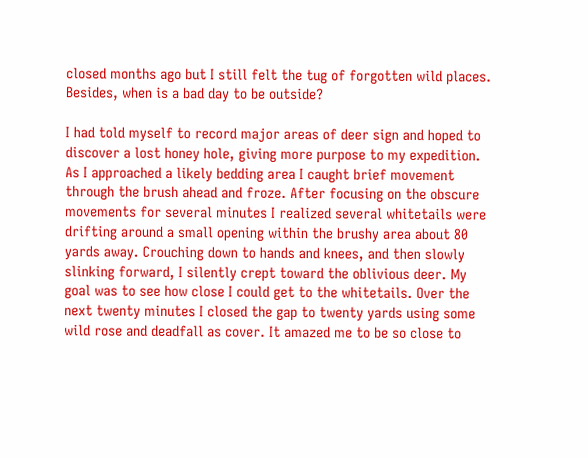closed months ago but I still felt the tug of forgotten wild places. Besides, when is a bad day to be outside?

I had told myself to record major areas of deer sign and hoped to discover a lost honey hole, giving more purpose to my expedition. As I approached a likely bedding area I caught brief movement through the brush ahead and froze. After focusing on the obscure movements for several minutes I realized several whitetails were drifting around a small opening within the brushy area about 80 yards away. Crouching down to hands and knees, and then slowly slinking forward, I silently crept toward the oblivious deer. My goal was to see how close I could get to the whitetails. Over the next twenty minutes I closed the gap to twenty yards using some wild rose and deadfall as cover. It amazed me to be so close to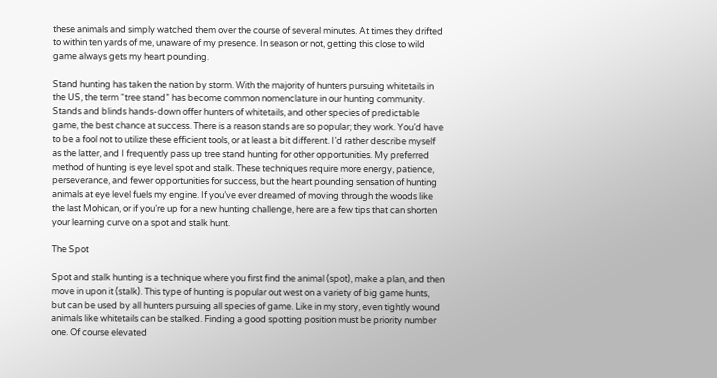these animals and simply watched them over the course of several minutes. At times they drifted to within ten yards of me, unaware of my presence. In season or not, getting this close to wild game always gets my heart pounding.

Stand hunting has taken the nation by storm. With the majority of hunters pursuing whitetails in the US, the term “tree stand” has become common nomenclature in our hunting community. Stands and blinds hands-down offer hunters of whitetails, and other species of predictable game, the best chance at success. There is a reason stands are so popular; they work. You’d have to be a fool not to utilize these efficient tools, or at least a bit different. I’d rather describe myself as the latter, and I frequently pass up tree stand hunting for other opportunities. My preferred method of hunting is eye level spot and stalk. These techniques require more energy, patience, perseverance, and fewer opportunities for success, but the heart pounding sensation of hunting animals at eye level fuels my engine. If you’ve ever dreamed of moving through the woods like the last Mohican, or if you’re up for a new hunting challenge, here are a few tips that can shorten your learning curve on a spot and stalk hunt.

The Spot

Spot and stalk hunting is a technique where you first find the animal (spot), make a plan, and then move in upon it (stalk). This type of hunting is popular out west on a variety of big game hunts, but can be used by all hunters pursuing all species of game. Like in my story, even tightly wound animals like whitetails can be stalked. Finding a good spotting position must be priority number one. Of course elevated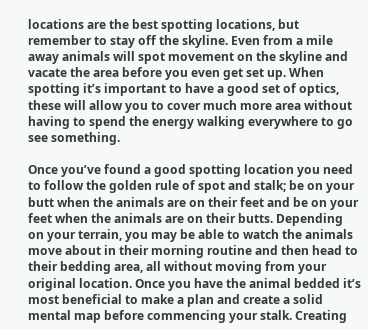locations are the best spotting locations, but remember to stay off the skyline. Even from a mile away animals will spot movement on the skyline and vacate the area before you even get set up. When spotting it’s important to have a good set of optics, these will allow you to cover much more area without having to spend the energy walking everywhere to go see something.

Once you’ve found a good spotting location you need to follow the golden rule of spot and stalk; be on your butt when the animals are on their feet and be on your feet when the animals are on their butts. Depending on your terrain, you may be able to watch the animals move about in their morning routine and then head to their bedding area, all without moving from your original location. Once you have the animal bedded it’s most beneficial to make a plan and create a solid mental map before commencing your stalk. Creating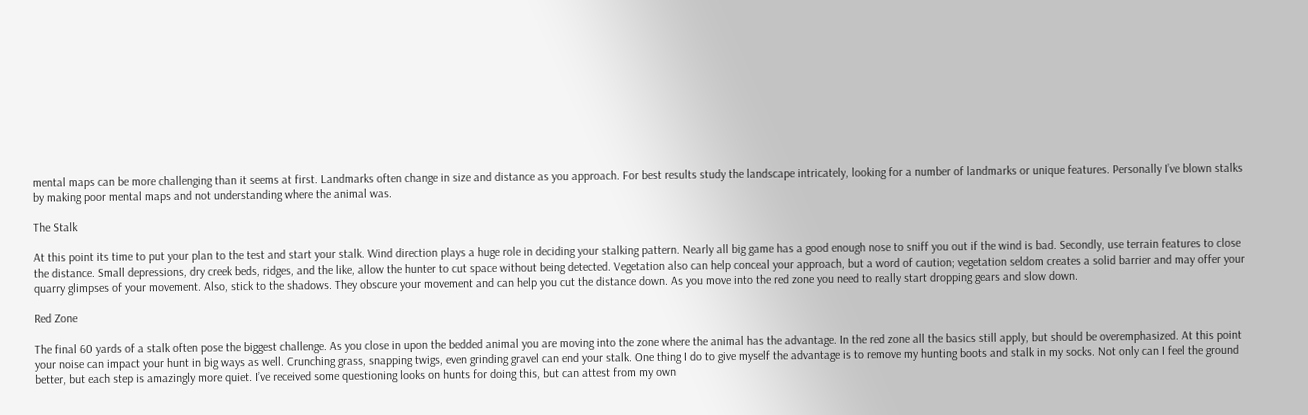mental maps can be more challenging than it seems at first. Landmarks often change in size and distance as you approach. For best results study the landscape intricately, looking for a number of landmarks or unique features. Personally I’ve blown stalks by making poor mental maps and not understanding where the animal was.

The Stalk

At this point its time to put your plan to the test and start your stalk. Wind direction plays a huge role in deciding your stalking pattern. Nearly all big game has a good enough nose to sniff you out if the wind is bad. Secondly, use terrain features to close the distance. Small depressions, dry creek beds, ridges, and the like, allow the hunter to cut space without being detected. Vegetation also can help conceal your approach, but a word of caution; vegetation seldom creates a solid barrier and may offer your quarry glimpses of your movement. Also, stick to the shadows. They obscure your movement and can help you cut the distance down. As you move into the red zone you need to really start dropping gears and slow down.

Red Zone

The final 60 yards of a stalk often pose the biggest challenge. As you close in upon the bedded animal you are moving into the zone where the animal has the advantage. In the red zone all the basics still apply, but should be overemphasized. At this point your noise can impact your hunt in big ways as well. Crunching grass, snapping twigs, even grinding gravel can end your stalk. One thing I do to give myself the advantage is to remove my hunting boots and stalk in my socks. Not only can I feel the ground better, but each step is amazingly more quiet. I’ve received some questioning looks on hunts for doing this, but can attest from my own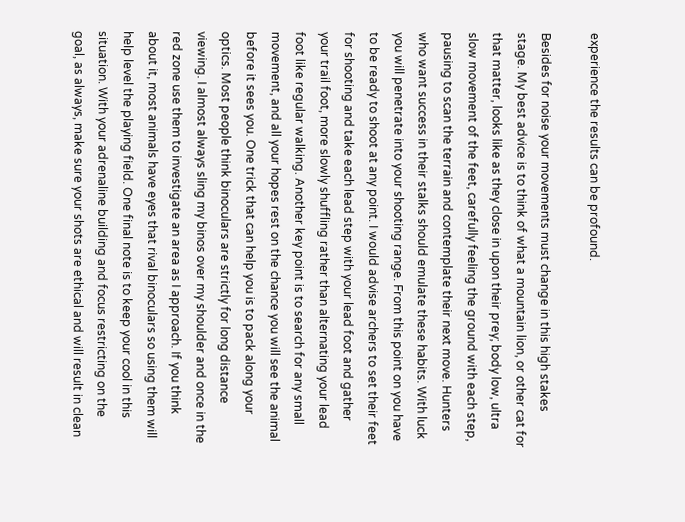experience the results can be profound.

Besides for noise your movements must change in this high stakes stage. My best advice is to think of what a mountain lion, or other cat for that matter, looks like as they close in upon their prey; body low, ultra slow movement of the feet, carefully feeling the ground with each step, pausing to scan the terrain and contemplate their next move. Hunters who want success in their stalks should emulate these habits. With luck you will penetrate into your shooting range. From this point on you have to be ready to shoot at any point. I would advise archers to set their feet for shooting and take each lead step with your lead foot and gather your trail foot, more slowly shuffling rather than alternating your lead foot like regular walking. Another key point is to search for any small movement, and all your hopes rest on the chance you will see the animal before it sees you. One trick that can help you is to pack along your optics. Most people think binoculars are strictly for long distance viewing. I almost always sling my binos over my shoulder and once in the red zone use them to investigate an area as I approach. If you think about it, most animals have eyes that rival binoculars so using them will help level the playing field. One final note is to keep your cool in this situation. With your adrenaline building and focus restricting on the goal, as always, make sure your shots are ethical and will result in clean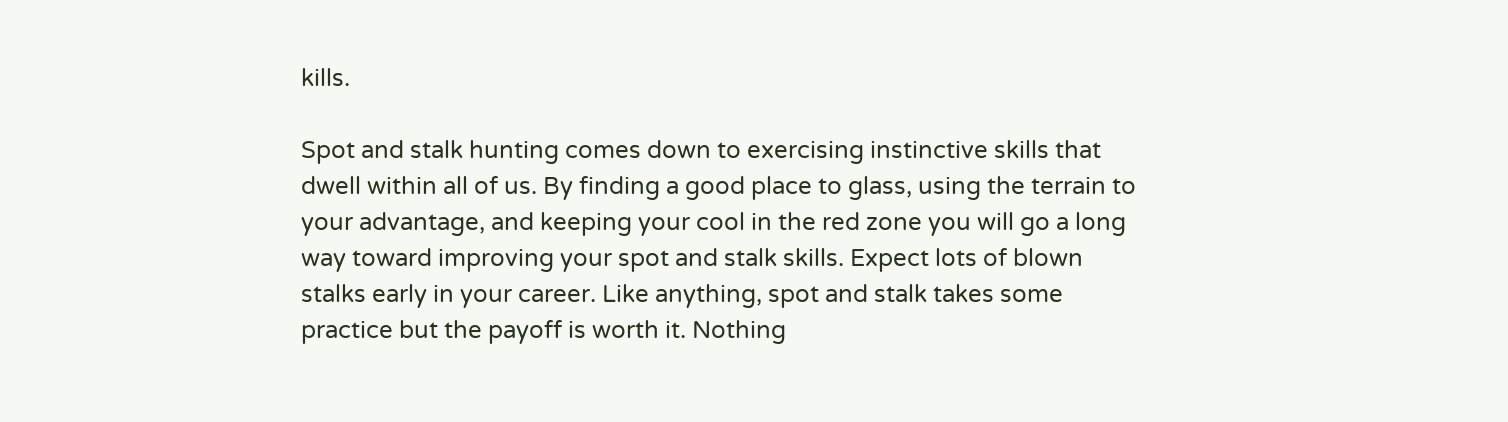kills.

Spot and stalk hunting comes down to exercising instinctive skills that dwell within all of us. By finding a good place to glass, using the terrain to your advantage, and keeping your cool in the red zone you will go a long way toward improving your spot and stalk skills. Expect lots of blown stalks early in your career. Like anything, spot and stalk takes some practice but the payoff is worth it. Nothing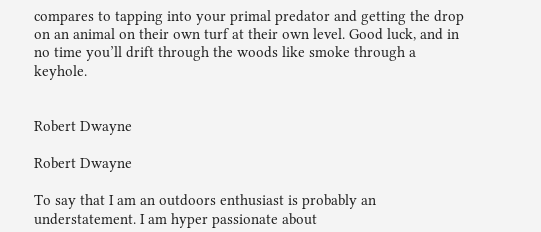compares to tapping into your primal predator and getting the drop on an animal on their own turf at their own level. Good luck, and in no time you’ll drift through the woods like smoke through a keyhole.


Robert Dwayne

Robert Dwayne

To say that I am an outdoors enthusiast is probably an understatement. I am hyper passionate about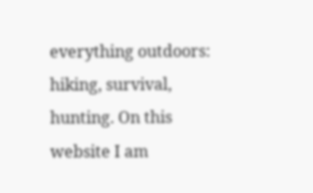everything outdoors: hiking, survival, hunting. On this website I am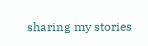sharing my stories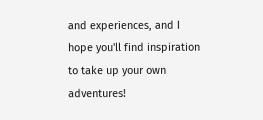and experiences, and I hope you'll find inspiration to take up your own adventures!